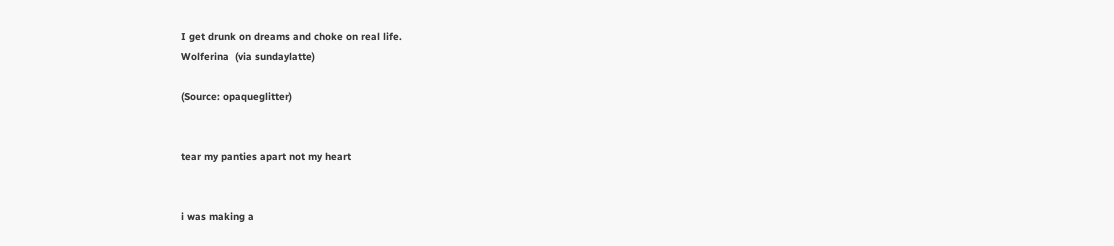I get drunk on dreams and choke on real life.
Wolferina  (via sundaylatte)

(Source: opaqueglitter)


tear my panties apart not my heart


i was making a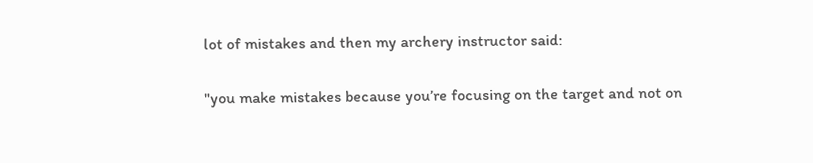lot of mistakes and then my archery instructor said:

"you make mistakes because you’re focusing on the target and not on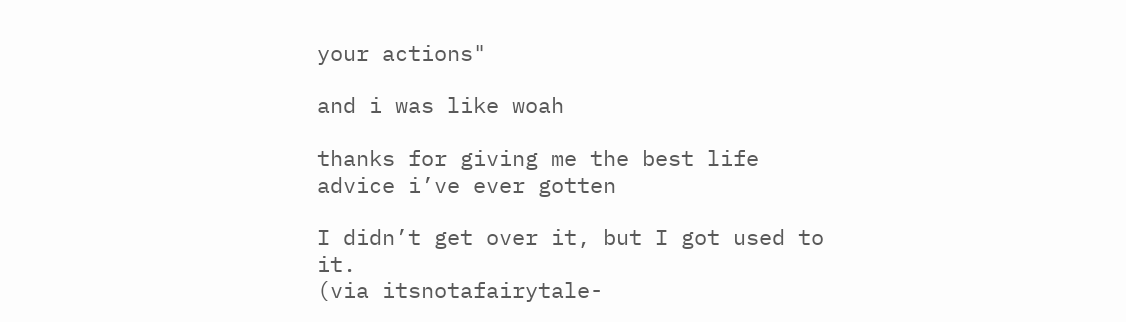your actions"

and i was like woah

thanks for giving me the best life advice i’ve ever gotten

I didn’t get over it, but I got used to it.
(via itsnotafairytale-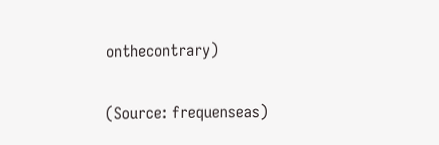onthecontrary)

(Source: frequenseas)